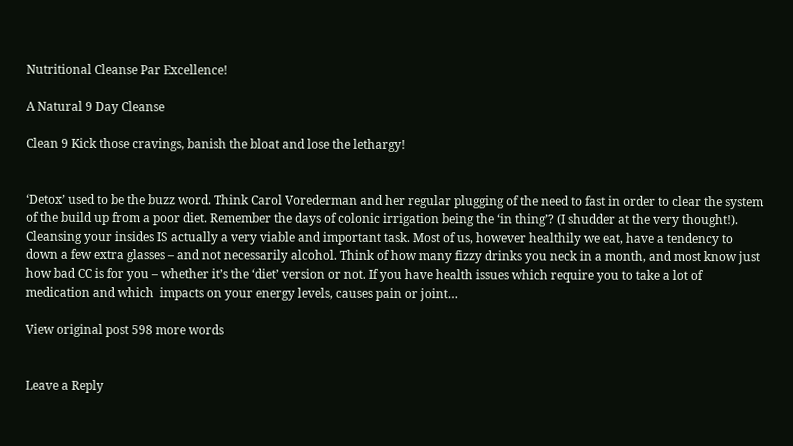Nutritional Cleanse Par Excellence!

A Natural 9 Day Cleanse

Clean 9 Kick those cravings, banish the bloat and lose the lethargy!


‘Detox’ used to be the buzz word. Think Carol Vorederman and her regular plugging of the need to fast in order to clear the system of the build up from a poor diet. Remember the days of colonic irrigation being the ‘in thing’? (I shudder at the very thought!). Cleansing your insides IS actually a very viable and important task. Most of us, however healthily we eat, have a tendency to down a few extra glasses – and not necessarily alcohol. Think of how many fizzy drinks you neck in a month, and most know just how bad CC is for you – whether it’s the ‘diet’ version or not. If you have health issues which require you to take a lot of medication and which  impacts on your energy levels, causes pain or joint…

View original post 598 more words


Leave a Reply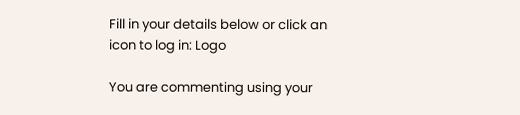Fill in your details below or click an icon to log in: Logo

You are commenting using your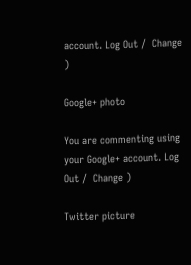account. Log Out /  Change )

Google+ photo

You are commenting using your Google+ account. Log Out /  Change )

Twitter picture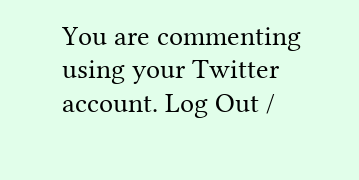You are commenting using your Twitter account. Log Out /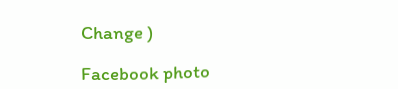Change )

Facebook photo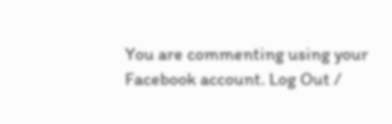You are commenting using your Facebook account. Log Out /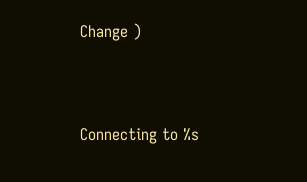Change )


Connecting to %s